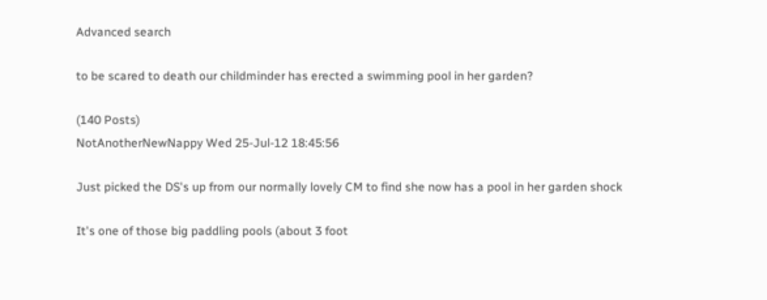Advanced search

to be scared to death our childminder has erected a swimming pool in her garden?

(140 Posts)
NotAnotherNewNappy Wed 25-Jul-12 18:45:56

Just picked the DS's up from our normally lovely CM to find she now has a pool in her garden shock

It's one of those big paddling pools (about 3 foot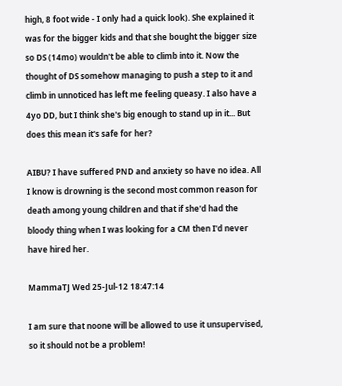high, 8 foot wide - I only had a quick look). She explained it was for the bigger kids and that she bought the bigger size so DS (14mo) wouldn't be able to climb into it. Now the thought of DS somehow managing to push a step to it and climb in unnoticed has left me feeling queasy. I also have a 4yo DD, but I think she's big enough to stand up in it... But does this mean it's safe for her?

AIBU? I have suffered PND and anxiety so have no idea. All I know is drowning is the second most common reason for death among young children and that if she'd had the bloody thing when I was looking for a CM then I'd never have hired her.

MammaTJ Wed 25-Jul-12 18:47:14

I am sure that noone will be allowed to use it unsupervised, so it should not be a problem!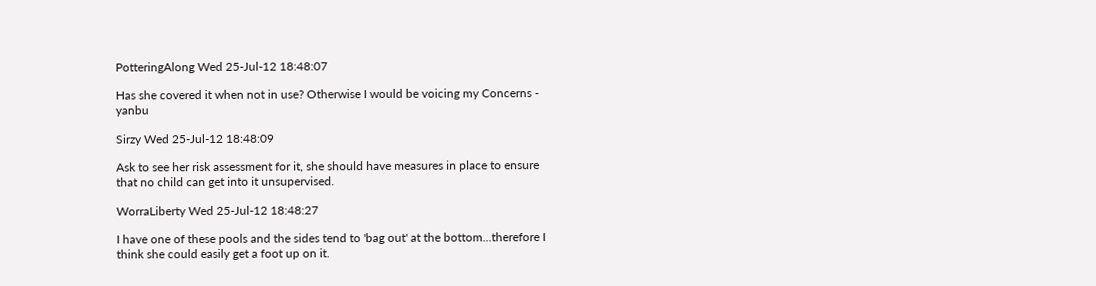PotteringAlong Wed 25-Jul-12 18:48:07

Has she covered it when not in use? Otherwise I would be voicing my Concerns - yanbu

Sirzy Wed 25-Jul-12 18:48:09

Ask to see her risk assessment for it, she should have measures in place to ensure that no child can get into it unsupervised.

WorraLiberty Wed 25-Jul-12 18:48:27

I have one of these pools and the sides tend to 'bag out' at the bottom...therefore I think she could easily get a foot up on it.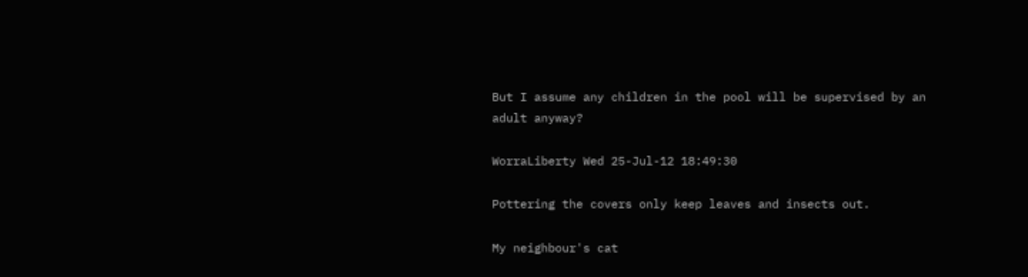But I assume any children in the pool will be supervised by an adult anyway?

WorraLiberty Wed 25-Jul-12 18:49:30

Pottering the covers only keep leaves and insects out.

My neighbour's cat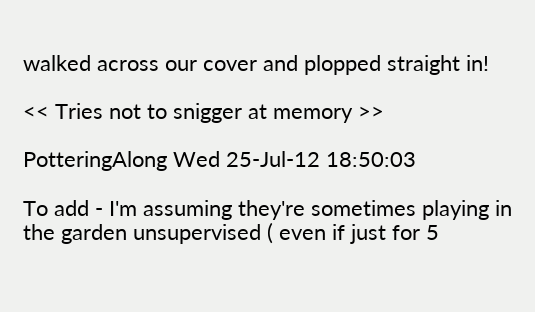walked across our cover and plopped straight in!

<< Tries not to snigger at memory >>

PotteringAlong Wed 25-Jul-12 18:50:03

To add - I'm assuming they're sometimes playing in the garden unsupervised ( even if just for 5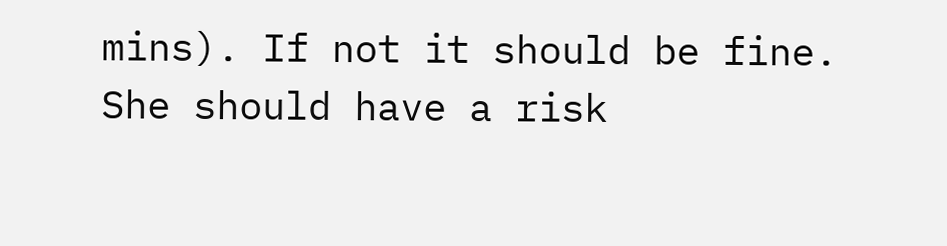mins). If not it should be fine. She should have a risk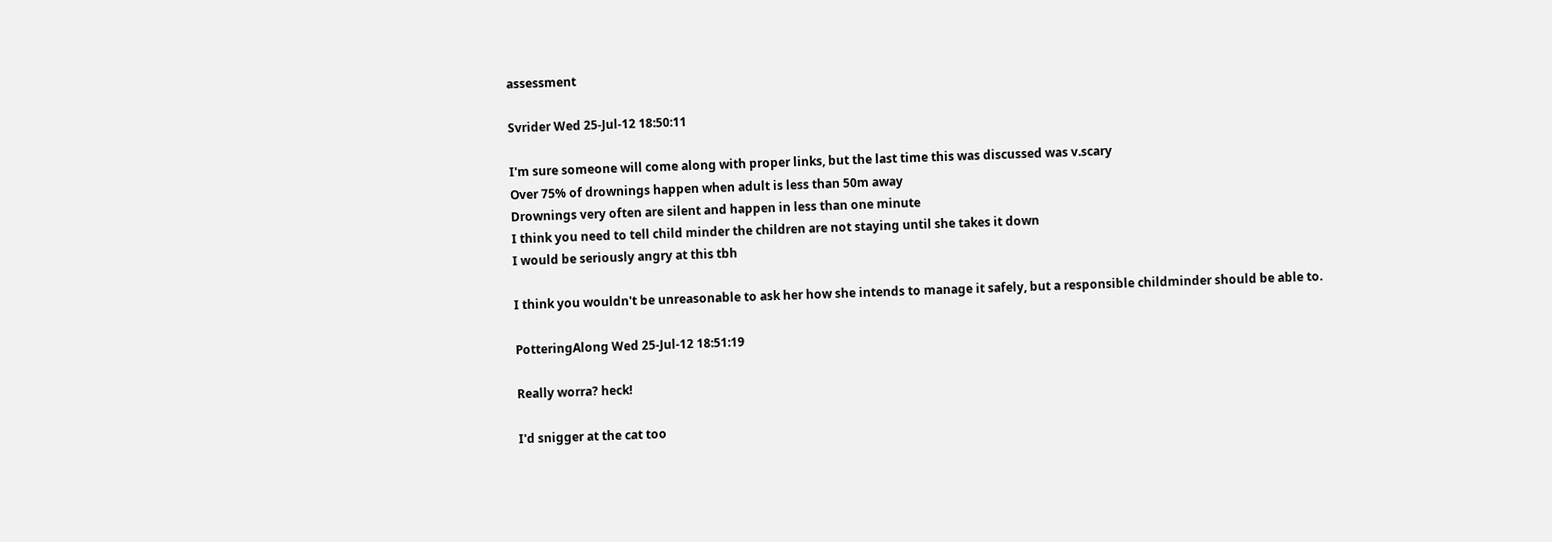assessment

Svrider Wed 25-Jul-12 18:50:11

I'm sure someone will come along with proper links, but the last time this was discussed was v.scary
Over 75% of drownings happen when adult is less than 50m away
Drownings very often are silent and happen in less than one minute
I think you need to tell child minder the children are not staying until she takes it down
I would be seriously angry at this tbh

I think you wouldn't be unreasonable to ask her how she intends to manage it safely, but a responsible childminder should be able to.

PotteringAlong Wed 25-Jul-12 18:51:19

Really worra? heck!

I'd snigger at the cat too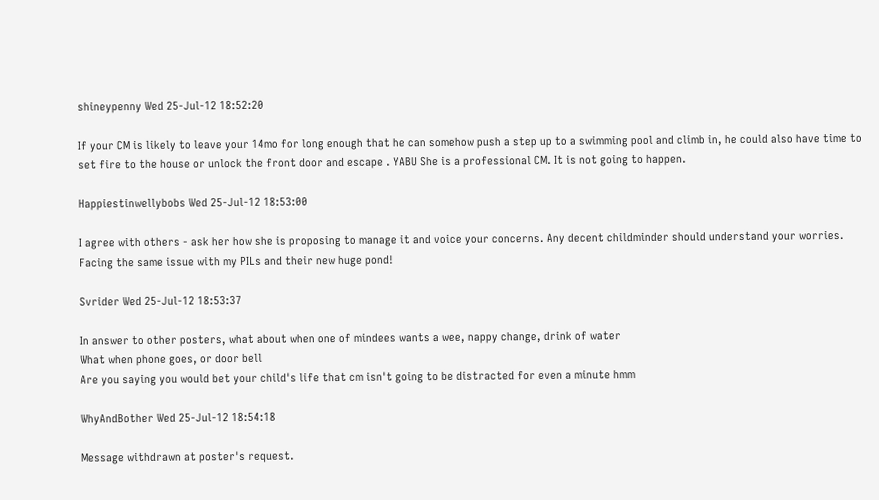shineypenny Wed 25-Jul-12 18:52:20

If your CM is likely to leave your 14mo for long enough that he can somehow push a step up to a swimming pool and climb in, he could also have time to set fire to the house or unlock the front door and escape . YABU She is a professional CM. It is not going to happen.

Happiestinwellybobs Wed 25-Jul-12 18:53:00

I agree with others - ask her how she is proposing to manage it and voice your concerns. Any decent childminder should understand your worries. Facing the same issue with my PILs and their new huge pond!

Svrider Wed 25-Jul-12 18:53:37

In answer to other posters, what about when one of mindees wants a wee, nappy change, drink of water
What when phone goes, or door bell
Are you saying you would bet your child's life that cm isn't going to be distracted for even a minute hmm

WhyAndBother Wed 25-Jul-12 18:54:18

Message withdrawn at poster's request.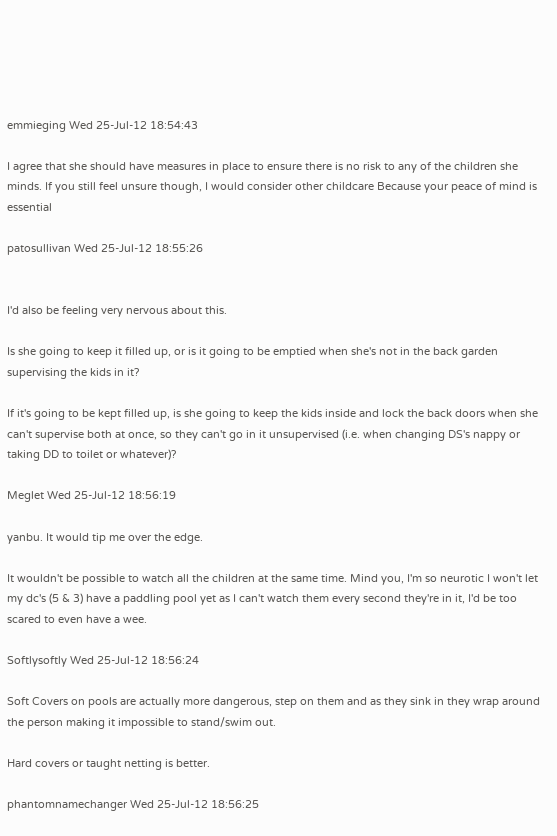emmieging Wed 25-Jul-12 18:54:43

I agree that she should have measures in place to ensure there is no risk to any of the children she minds. If you still feel unsure though, I would consider other childcare Because your peace of mind is essential

patosullivan Wed 25-Jul-12 18:55:26


I'd also be feeling very nervous about this.

Is she going to keep it filled up, or is it going to be emptied when she's not in the back garden supervising the kids in it?

If it's going to be kept filled up, is she going to keep the kids inside and lock the back doors when she can't supervise both at once, so they can't go in it unsupervised (i.e. when changing DS's nappy or taking DD to toilet or whatever)?

Meglet Wed 25-Jul-12 18:56:19

yanbu. It would tip me over the edge.

It wouldn't be possible to watch all the children at the same time. Mind you, I'm so neurotic I won't let my dc's (5 & 3) have a paddling pool yet as I can't watch them every second they're in it, I'd be too scared to even have a wee.

Softlysoftly Wed 25-Jul-12 18:56:24

Soft Covers on pools are actually more dangerous, step on them and as they sink in they wrap around the person making it impossible to stand/swim out.

Hard covers or taught netting is better.

phantomnamechanger Wed 25-Jul-12 18:56:25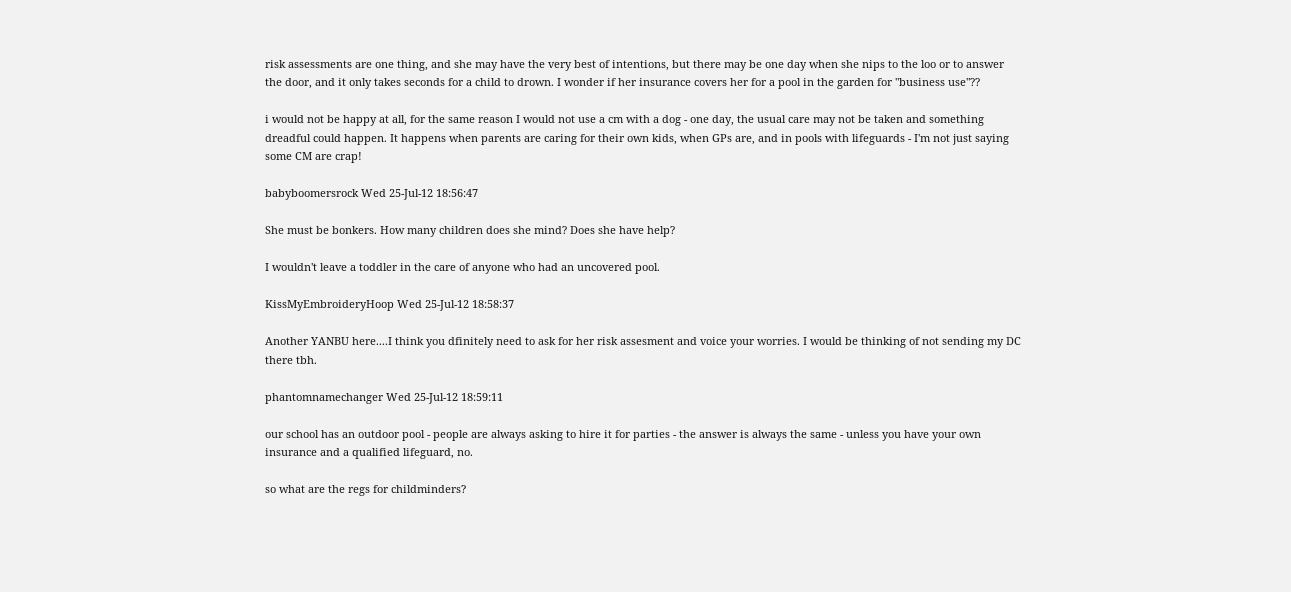risk assessments are one thing, and she may have the very best of intentions, but there may be one day when she nips to the loo or to answer the door, and it only takes seconds for a child to drown. I wonder if her insurance covers her for a pool in the garden for "business use"??

i would not be happy at all, for the same reason I would not use a cm with a dog - one day, the usual care may not be taken and something dreadful could happen. It happens when parents are caring for their own kids, when GPs are, and in pools with lifeguards - I'm not just saying some CM are crap!

babyboomersrock Wed 25-Jul-12 18:56:47

She must be bonkers. How many children does she mind? Does she have help?

I wouldn't leave a toddler in the care of anyone who had an uncovered pool.

KissMyEmbroideryHoop Wed 25-Jul-12 18:58:37

Another YANBU here....I think you dfinitely need to ask for her risk assesment and voice your worries. I would be thinking of not sending my DC there tbh.

phantomnamechanger Wed 25-Jul-12 18:59:11

our school has an outdoor pool - people are always asking to hire it for parties - the answer is always the same - unless you have your own insurance and a qualified lifeguard, no.

so what are the regs for childminders?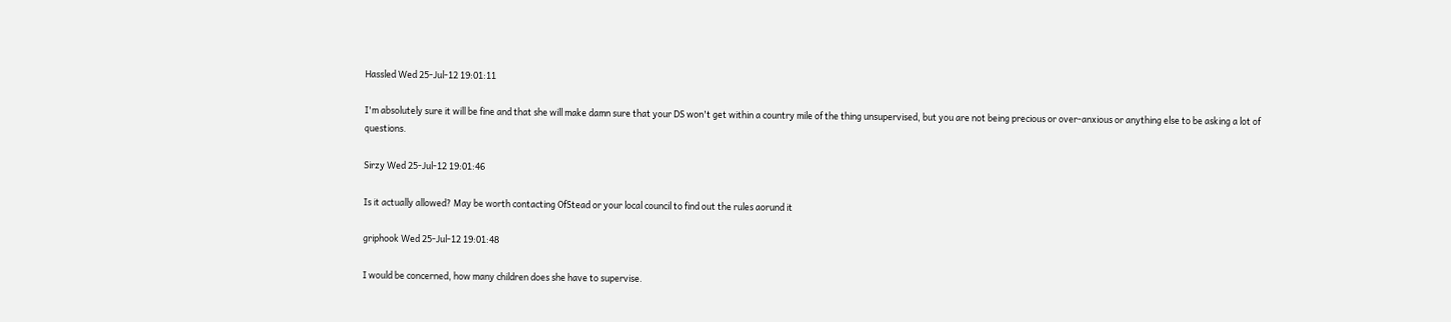Hassled Wed 25-Jul-12 19:01:11

I'm absolutely sure it will be fine and that she will make damn sure that your DS won't get within a country mile of the thing unsupervised, but you are not being precious or over-anxious or anything else to be asking a lot of questions.

Sirzy Wed 25-Jul-12 19:01:46

Is it actually allowed? May be worth contacting OfStead or your local council to find out the rules aorund it

griphook Wed 25-Jul-12 19:01:48

I would be concerned, how many children does she have to supervise.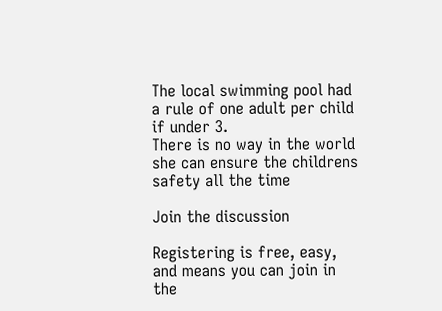The local swimming pool had a rule of one adult per child if under 3.
There is no way in the world she can ensure the childrens safety all the time

Join the discussion

Registering is free, easy, and means you can join in the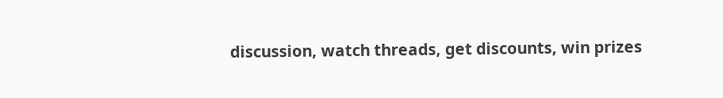discussion, watch threads, get discounts, win prizes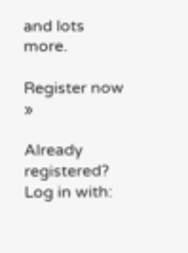and lots more.

Register now »

Already registered? Log in with: